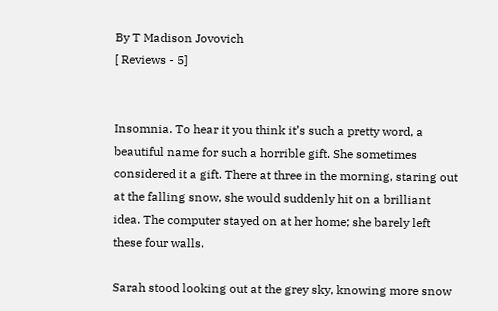By T Madison Jovovich
[ Reviews - 5]


Insomnia. To hear it you think it’s such a pretty word, a beautiful name for such a horrible gift. She sometimes considered it a gift. There at three in the morning, staring out at the falling snow, she would suddenly hit on a brilliant idea. The computer stayed on at her home; she barely left these four walls.

Sarah stood looking out at the grey sky, knowing more snow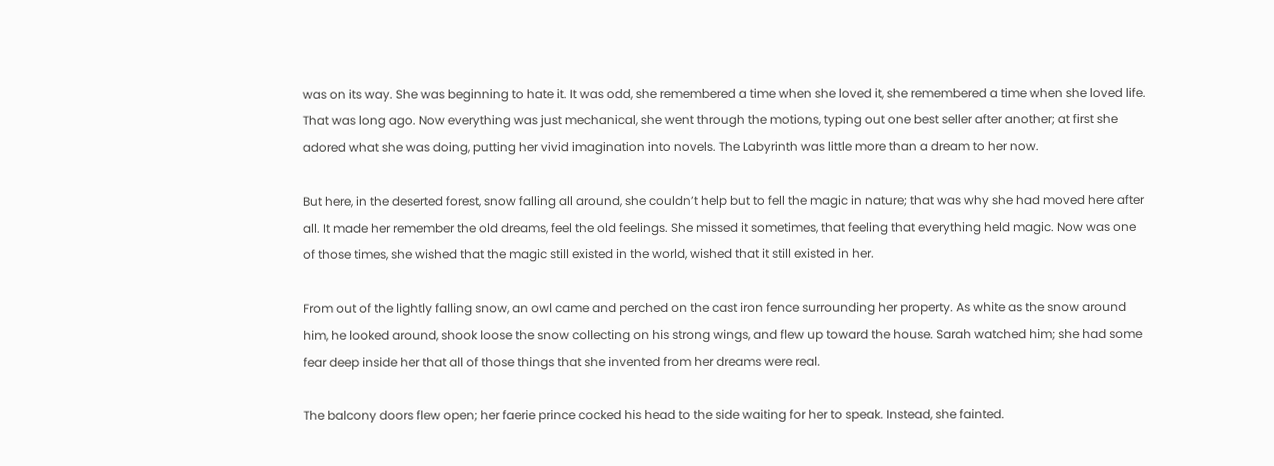was on its way. She was beginning to hate it. It was odd, she remembered a time when she loved it, she remembered a time when she loved life. That was long ago. Now everything was just mechanical, she went through the motions, typing out one best seller after another; at first she adored what she was doing, putting her vivid imagination into novels. The Labyrinth was little more than a dream to her now.

But here, in the deserted forest, snow falling all around, she couldn’t help but to fell the magic in nature; that was why she had moved here after all. It made her remember the old dreams, feel the old feelings. She missed it sometimes, that feeling that everything held magic. Now was one of those times, she wished that the magic still existed in the world, wished that it still existed in her.

From out of the lightly falling snow, an owl came and perched on the cast iron fence surrounding her property. As white as the snow around him, he looked around, shook loose the snow collecting on his strong wings, and flew up toward the house. Sarah watched him; she had some fear deep inside her that all of those things that she invented from her dreams were real.

The balcony doors flew open; her faerie prince cocked his head to the side waiting for her to speak. Instead, she fainted.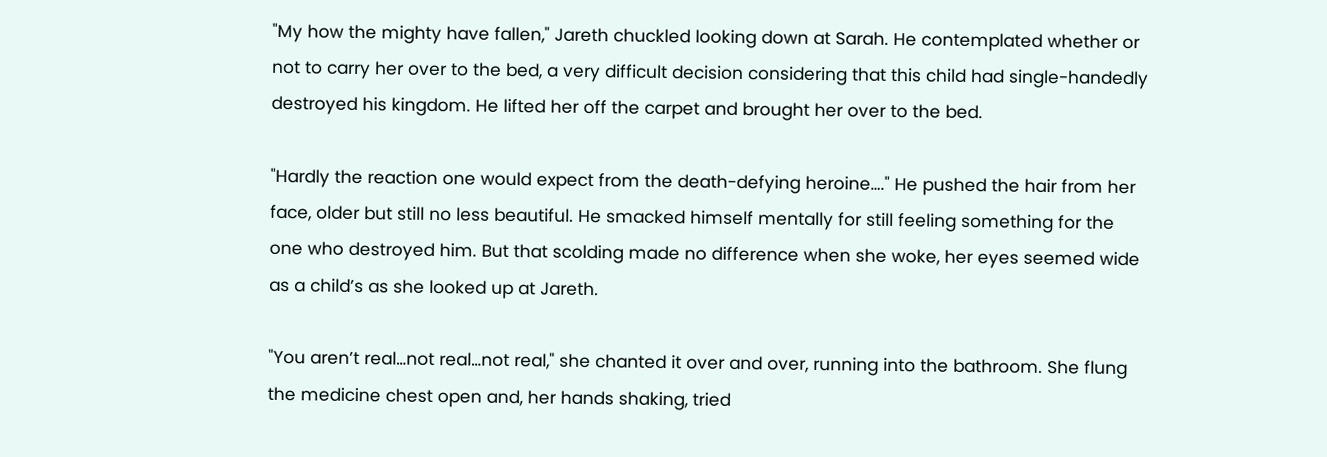"My how the mighty have fallen," Jareth chuckled looking down at Sarah. He contemplated whether or not to carry her over to the bed, a very difficult decision considering that this child had single-handedly destroyed his kingdom. He lifted her off the carpet and brought her over to the bed.

"Hardly the reaction one would expect from the death-defying heroine…." He pushed the hair from her face, older but still no less beautiful. He smacked himself mentally for still feeling something for the one who destroyed him. But that scolding made no difference when she woke, her eyes seemed wide as a child’s as she looked up at Jareth.

"You aren’t real…not real…not real," she chanted it over and over, running into the bathroom. She flung the medicine chest open and, her hands shaking, tried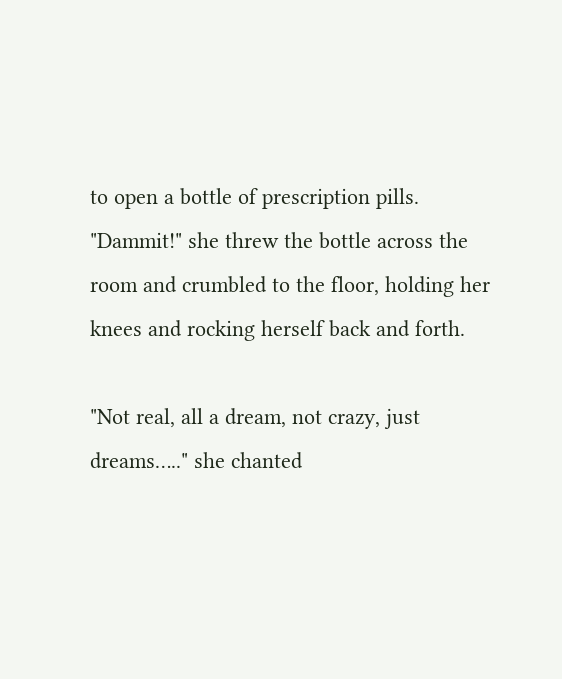to open a bottle of prescription pills. "Dammit!" she threw the bottle across the room and crumbled to the floor, holding her knees and rocking herself back and forth.

"Not real, all a dream, not crazy, just dreams….." she chanted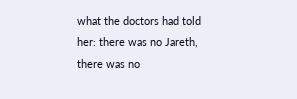what the doctors had told her: there was no Jareth, there was no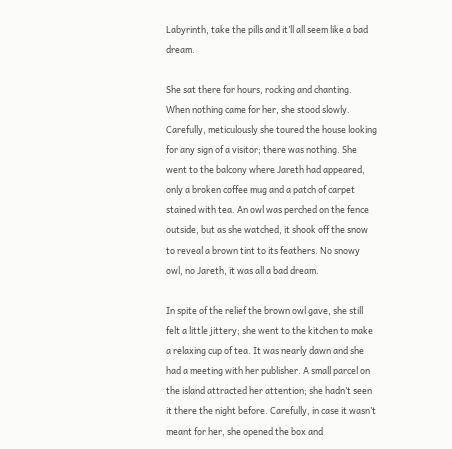Labyrinth, take the pills and it’ll all seem like a bad dream.

She sat there for hours, rocking and chanting. When nothing came for her, she stood slowly. Carefully, meticulously she toured the house looking for any sign of a visitor; there was nothing. She went to the balcony where Jareth had appeared, only a broken coffee mug and a patch of carpet stained with tea. An owl was perched on the fence outside, but as she watched, it shook off the snow to reveal a brown tint to its feathers. No snowy owl, no Jareth, it was all a bad dream.

In spite of the relief the brown owl gave, she still felt a little jittery; she went to the kitchen to make a relaxing cup of tea. It was nearly dawn and she had a meeting with her publisher. A small parcel on the island attracted her attention; she hadn’t seen it there the night before. Carefully, in case it wasn’t meant for her, she opened the box and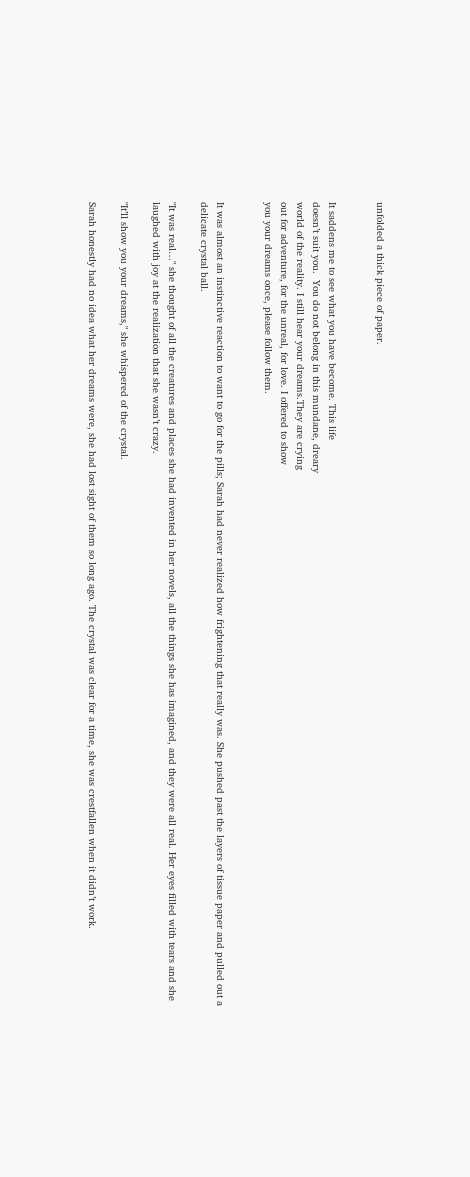unfolded a thick piece of paper.


It saddens me to see what you have become. This life
doesn’t suit you.  You do not belong in this mundane, dreary
world of the reality. I still hear your dreams.They are crying
out for adventure, for the unreal, for love. I offered to show
you your dreams once, please follow them.


It was almost an instinctive reaction to want to go for the pills; Sarah had never realized how frightening that really was. She pushed past the layers of tissue paper and pulled out a delicate crystal ball.

"It was real…" she thought of all the creatures and places she had invented in her novels, all the things she has imagined, and they were all real. Her eyes filled with tears and she laughed with joy at the realization that she wasn’t crazy.

"It’ll show you your dreams," she whispered of the crystal.

Sarah honestly had no idea what her dreams were, she had lost sight of them so long ago. The crystal was clear for a time, she was crestfallen when it didn’t work.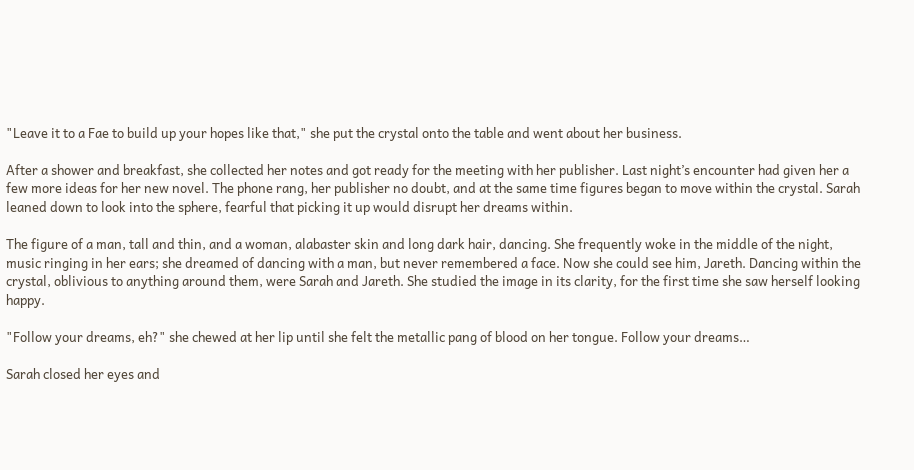"Leave it to a Fae to build up your hopes like that," she put the crystal onto the table and went about her business.

After a shower and breakfast, she collected her notes and got ready for the meeting with her publisher. Last night’s encounter had given her a few more ideas for her new novel. The phone rang, her publisher no doubt, and at the same time figures began to move within the crystal. Sarah leaned down to look into the sphere, fearful that picking it up would disrupt her dreams within.

The figure of a man, tall and thin, and a woman, alabaster skin and long dark hair, dancing. She frequently woke in the middle of the night, music ringing in her ears; she dreamed of dancing with a man, but never remembered a face. Now she could see him, Jareth. Dancing within the crystal, oblivious to anything around them, were Sarah and Jareth. She studied the image in its clarity, for the first time she saw herself looking happy.

"Follow your dreams, eh?" she chewed at her lip until she felt the metallic pang of blood on her tongue. Follow your dreams…

Sarah closed her eyes and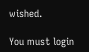wished.

You must login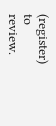(register) to review.